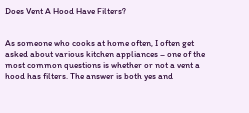Does Vent A Hood Have Filters?


As someone who cooks at home often, I often get asked about various kitchen appliances – one of the most common questions is whether or not a vent a hood has filters. The answer is both yes and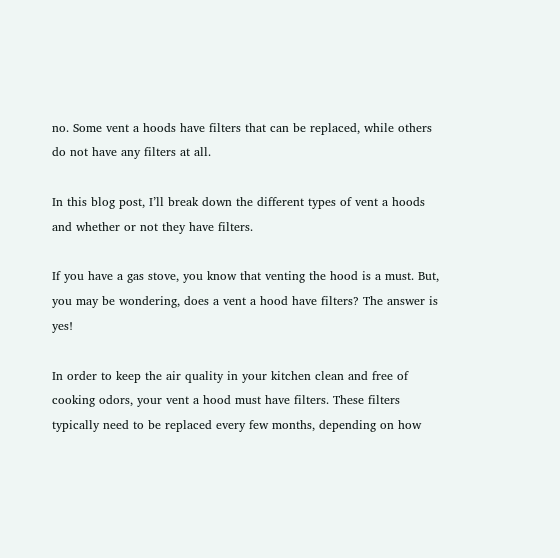no. Some vent a hoods have filters that can be replaced, while others do not have any filters at all.

In this blog post, I’ll break down the different types of vent a hoods and whether or not they have filters.

If you have a gas stove, you know that venting the hood is a must. But, you may be wondering, does a vent a hood have filters? The answer is yes!

In order to keep the air quality in your kitchen clean and free of cooking odors, your vent a hood must have filters. These filters typically need to be replaced every few months, depending on how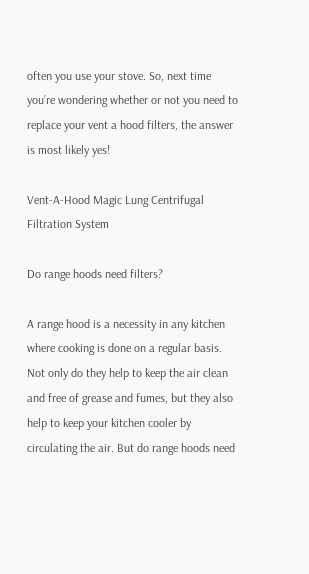often you use your stove. So, next time you’re wondering whether or not you need to replace your vent a hood filters, the answer is most likely yes!

Vent-A-Hood Magic Lung Centrifugal Filtration System

Do range hoods need filters?

A range hood is a necessity in any kitchen where cooking is done on a regular basis. Not only do they help to keep the air clean and free of grease and fumes, but they also help to keep your kitchen cooler by circulating the air. But do range hoods need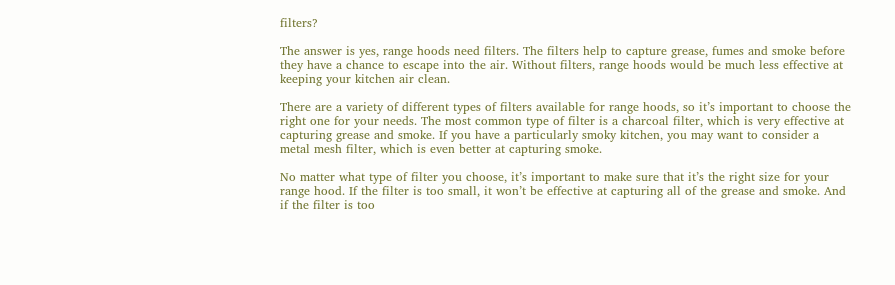filters?

The answer is yes, range hoods need filters. The filters help to capture grease, fumes and smoke before they have a chance to escape into the air. Without filters, range hoods would be much less effective at keeping your kitchen air clean.

There are a variety of different types of filters available for range hoods, so it’s important to choose the right one for your needs. The most common type of filter is a charcoal filter, which is very effective at capturing grease and smoke. If you have a particularly smoky kitchen, you may want to consider a metal mesh filter, which is even better at capturing smoke.

No matter what type of filter you choose, it’s important to make sure that it’s the right size for your range hood. If the filter is too small, it won’t be effective at capturing all of the grease and smoke. And if the filter is too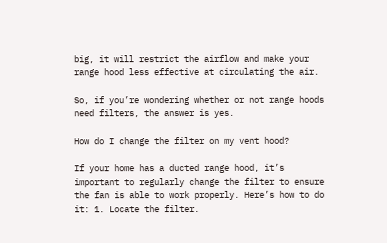big, it will restrict the airflow and make your range hood less effective at circulating the air.

So, if you’re wondering whether or not range hoods need filters, the answer is yes.

How do I change the filter on my vent hood?

If your home has a ducted range hood, it’s important to regularly change the filter to ensure the fan is able to work properly. Here’s how to do it: 1. Locate the filter.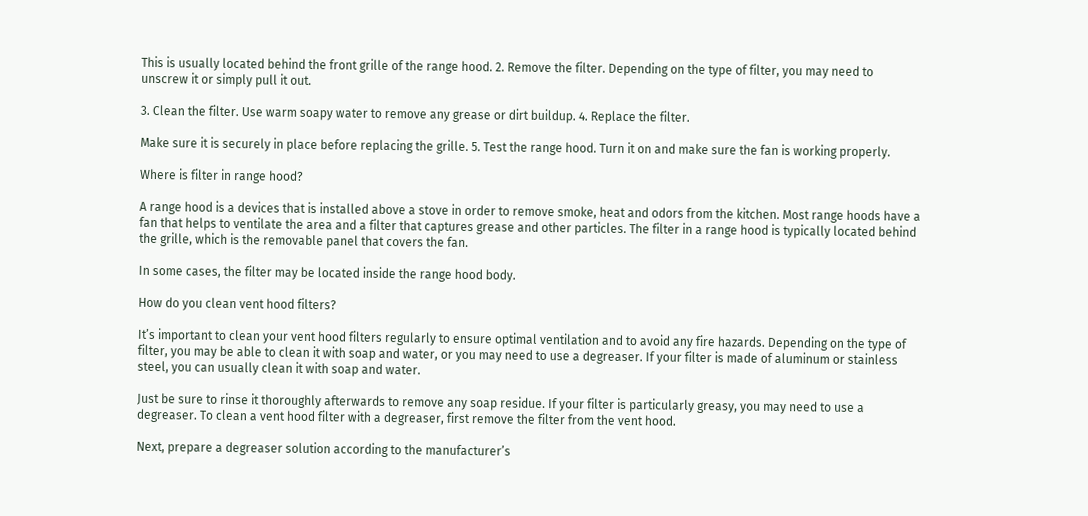This is usually located behind the front grille of the range hood. 2. Remove the filter. Depending on the type of filter, you may need to unscrew it or simply pull it out.

3. Clean the filter. Use warm soapy water to remove any grease or dirt buildup. 4. Replace the filter.

Make sure it is securely in place before replacing the grille. 5. Test the range hood. Turn it on and make sure the fan is working properly.

Where is filter in range hood?

A range hood is a devices that is installed above a stove in order to remove smoke, heat and odors from the kitchen. Most range hoods have a fan that helps to ventilate the area and a filter that captures grease and other particles. The filter in a range hood is typically located behind the grille, which is the removable panel that covers the fan.

In some cases, the filter may be located inside the range hood body.

How do you clean vent hood filters?

It’s important to clean your vent hood filters regularly to ensure optimal ventilation and to avoid any fire hazards. Depending on the type of filter, you may be able to clean it with soap and water, or you may need to use a degreaser. If your filter is made of aluminum or stainless steel, you can usually clean it with soap and water.

Just be sure to rinse it thoroughly afterwards to remove any soap residue. If your filter is particularly greasy, you may need to use a degreaser. To clean a vent hood filter with a degreaser, first remove the filter from the vent hood.

Next, prepare a degreaser solution according to the manufacturer’s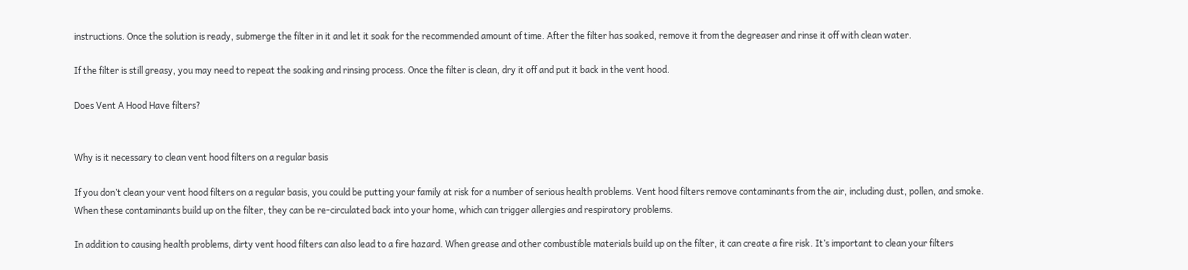instructions. Once the solution is ready, submerge the filter in it and let it soak for the recommended amount of time. After the filter has soaked, remove it from the degreaser and rinse it off with clean water.

If the filter is still greasy, you may need to repeat the soaking and rinsing process. Once the filter is clean, dry it off and put it back in the vent hood.

Does Vent A Hood Have filters?


Why is it necessary to clean vent hood filters on a regular basis

If you don’t clean your vent hood filters on a regular basis, you could be putting your family at risk for a number of serious health problems. Vent hood filters remove contaminants from the air, including dust, pollen, and smoke. When these contaminants build up on the filter, they can be re-circulated back into your home, which can trigger allergies and respiratory problems.

In addition to causing health problems, dirty vent hood filters can also lead to a fire hazard. When grease and other combustible materials build up on the filter, it can create a fire risk. It’s important to clean your filters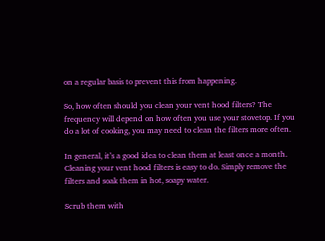on a regular basis to prevent this from happening.

So, how often should you clean your vent hood filters? The frequency will depend on how often you use your stovetop. If you do a lot of cooking, you may need to clean the filters more often.

In general, it’s a good idea to clean them at least once a month. Cleaning your vent hood filters is easy to do. Simply remove the filters and soak them in hot, soapy water.

Scrub them with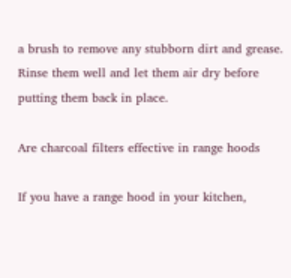a brush to remove any stubborn dirt and grease. Rinse them well and let them air dry before putting them back in place.

Are charcoal filters effective in range hoods

If you have a range hood in your kitchen,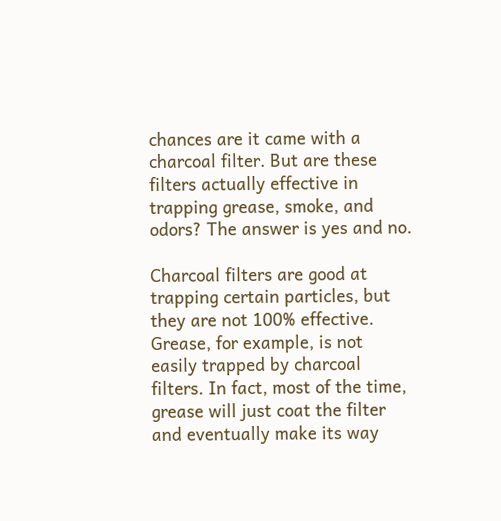chances are it came with a charcoal filter. But are these filters actually effective in trapping grease, smoke, and odors? The answer is yes and no.

Charcoal filters are good at trapping certain particles, but they are not 100% effective. Grease, for example, is not easily trapped by charcoal filters. In fact, most of the time, grease will just coat the filter and eventually make its way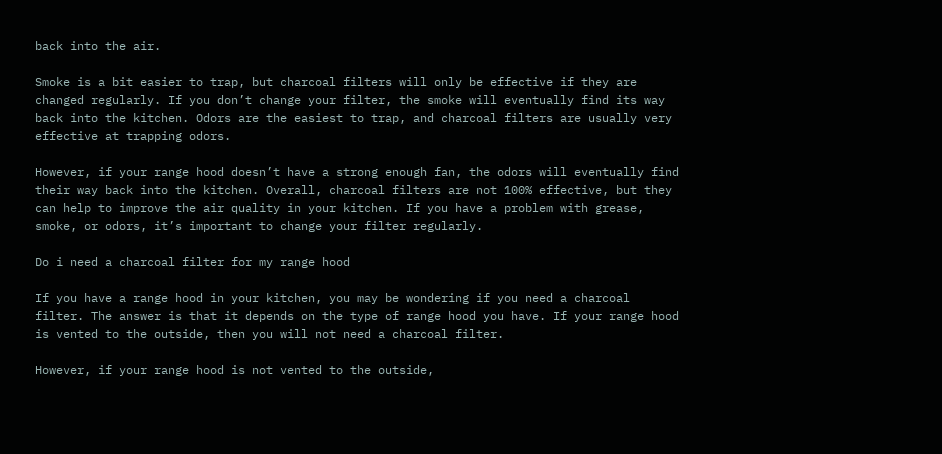back into the air.

Smoke is a bit easier to trap, but charcoal filters will only be effective if they are changed regularly. If you don’t change your filter, the smoke will eventually find its way back into the kitchen. Odors are the easiest to trap, and charcoal filters are usually very effective at trapping odors.

However, if your range hood doesn’t have a strong enough fan, the odors will eventually find their way back into the kitchen. Overall, charcoal filters are not 100% effective, but they can help to improve the air quality in your kitchen. If you have a problem with grease, smoke, or odors, it’s important to change your filter regularly.

Do i need a charcoal filter for my range hood

If you have a range hood in your kitchen, you may be wondering if you need a charcoal filter. The answer is that it depends on the type of range hood you have. If your range hood is vented to the outside, then you will not need a charcoal filter.

However, if your range hood is not vented to the outside,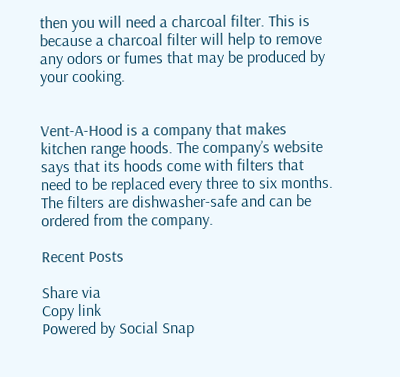then you will need a charcoal filter. This is because a charcoal filter will help to remove any odors or fumes that may be produced by your cooking.


Vent-A-Hood is a company that makes kitchen range hoods. The company’s website says that its hoods come with filters that need to be replaced every three to six months. The filters are dishwasher-safe and can be ordered from the company.

Recent Posts

Share via
Copy link
Powered by Social Snap